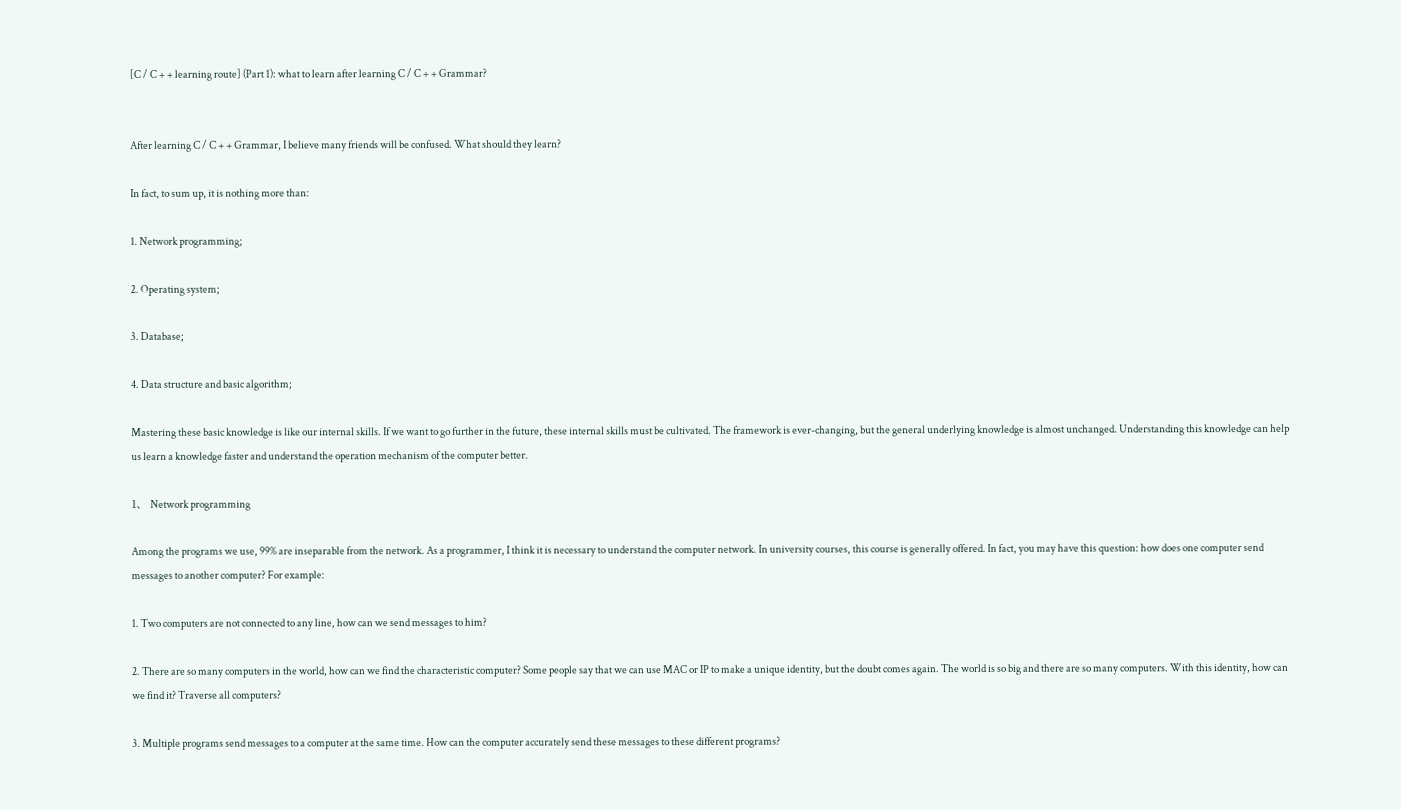[C / C + + learning route] (Part 1): what to learn after learning C / C + + Grammar?


After learning C / C + + Grammar, I believe many friends will be confused. What should they learn?

In fact, to sum up, it is nothing more than:

1. Network programming;

2. Operating system;

3. Database;

4. Data structure and basic algorithm;

Mastering these basic knowledge is like our internal skills. If we want to go further in the future, these internal skills must be cultivated. The framework is ever-changing, but the general underlying knowledge is almost unchanged. Understanding this knowledge can help us learn a knowledge faster and understand the operation mechanism of the computer better.

1、 Network programming

Among the programs we use, 99% are inseparable from the network. As a programmer, I think it is necessary to understand the computer network. In university courses, this course is generally offered. In fact, you may have this question: how does one computer send messages to another computer? For example:

1. Two computers are not connected to any line, how can we send messages to him?

2. There are so many computers in the world, how can we find the characteristic computer? Some people say that we can use MAC or IP to make a unique identity, but the doubt comes again. The world is so big and there are so many computers. With this identity, how can we find it? Traverse all computers?

3. Multiple programs send messages to a computer at the same time. How can the computer accurately send these messages to these different programs?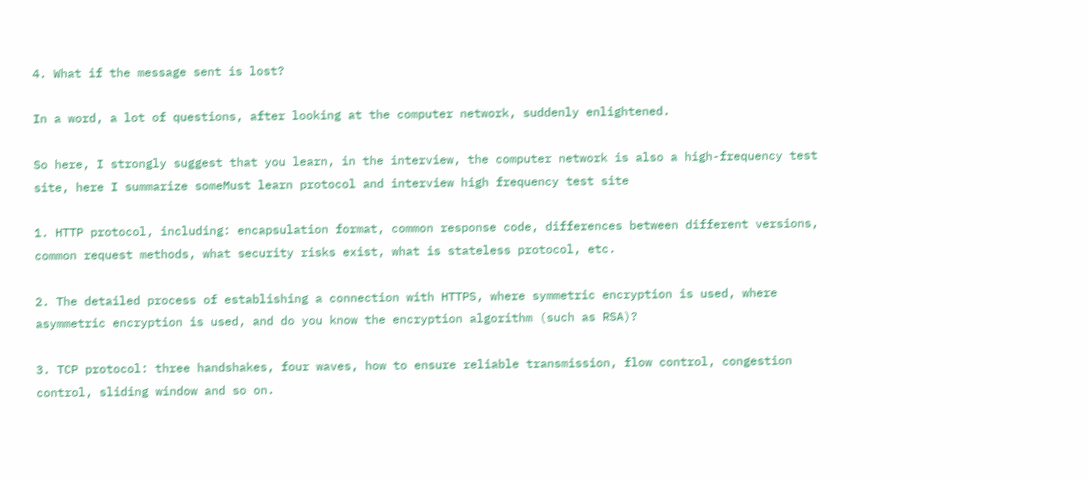4. What if the message sent is lost?

In a word, a lot of questions, after looking at the computer network, suddenly enlightened.

So here, I strongly suggest that you learn, in the interview, the computer network is also a high-frequency test site, here I summarize someMust learn protocol and interview high frequency test site

1. HTTP protocol, including: encapsulation format, common response code, differences between different versions, common request methods, what security risks exist, what is stateless protocol, etc.

2. The detailed process of establishing a connection with HTTPS, where symmetric encryption is used, where asymmetric encryption is used, and do you know the encryption algorithm (such as RSA)?

3. TCP protocol: three handshakes, four waves, how to ensure reliable transmission, flow control, congestion control, sliding window and so on.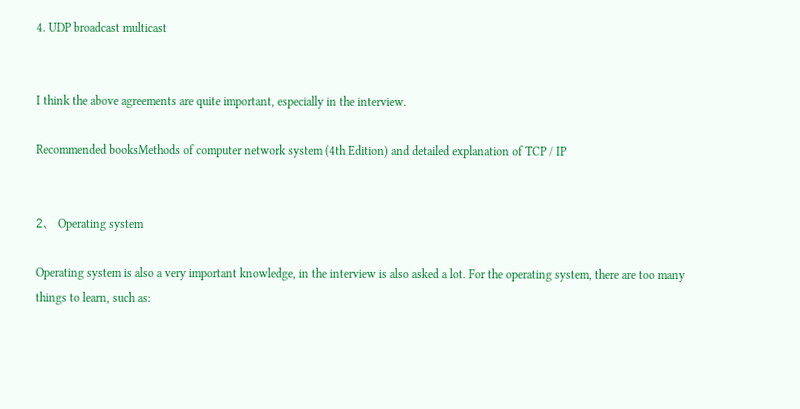4. UDP broadcast multicast


I think the above agreements are quite important, especially in the interview.

Recommended booksMethods of computer network system (4th Edition) and detailed explanation of TCP / IP


2、 Operating system

Operating system is also a very important knowledge, in the interview is also asked a lot. For the operating system, there are too many things to learn, such as: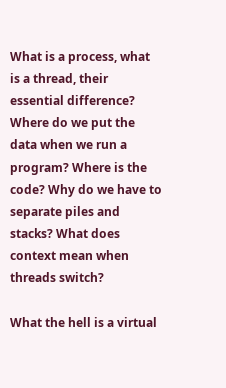What is a process, what is a thread, their essential difference? Where do we put the data when we run a program? Where is the code? Why do we have to separate piles and stacks? What does context mean when threads switch?

What the hell is a virtual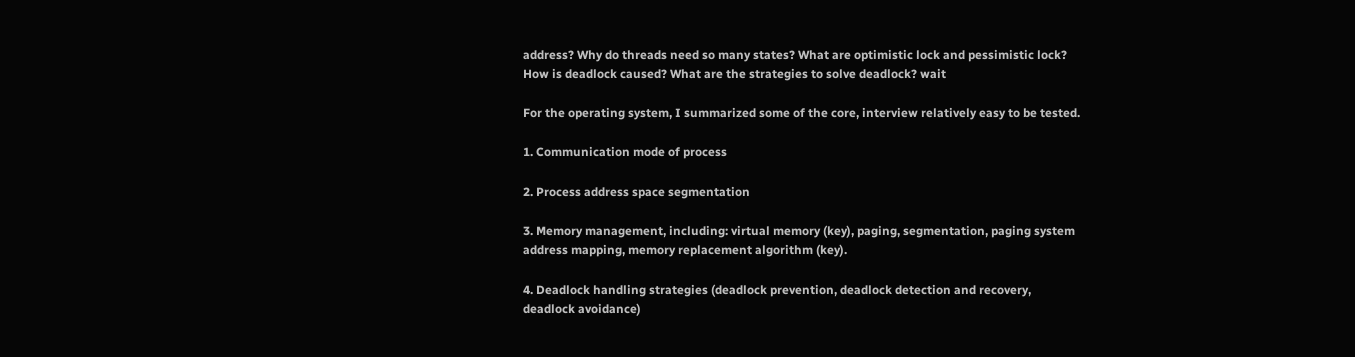address? Why do threads need so many states? What are optimistic lock and pessimistic lock? How is deadlock caused? What are the strategies to solve deadlock? wait

For the operating system, I summarized some of the core, interview relatively easy to be tested.

1. Communication mode of process

2. Process address space segmentation

3. Memory management, including: virtual memory (key), paging, segmentation, paging system address mapping, memory replacement algorithm (key).

4. Deadlock handling strategies (deadlock prevention, deadlock detection and recovery, deadlock avoidance)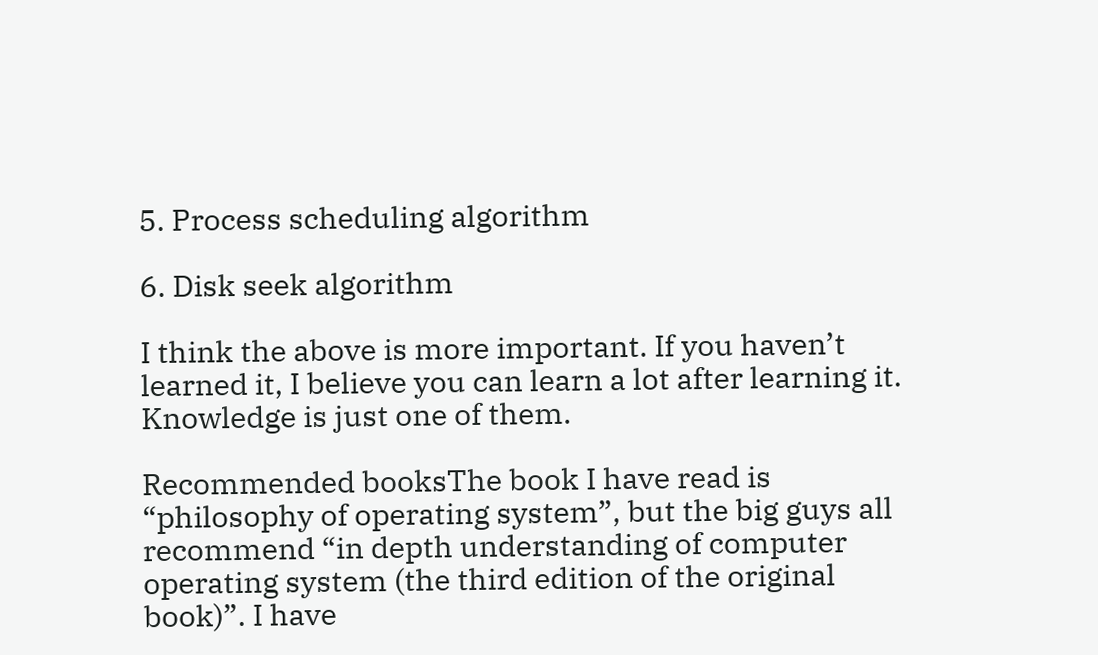5. Process scheduling algorithm

6. Disk seek algorithm

I think the above is more important. If you haven’t learned it, I believe you can learn a lot after learning it. Knowledge is just one of them.

Recommended booksThe book I have read is “philosophy of operating system”, but the big guys all recommend “in depth understanding of computer operating system (the third edition of the original book)”. I have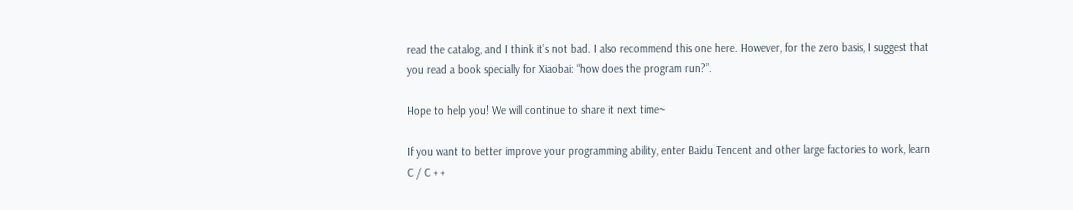read the catalog, and I think it’s not bad. I also recommend this one here. However, for the zero basis, I suggest that you read a book specially for Xiaobai: “how does the program run?”.

Hope to help you! We will continue to share it next time~

If you want to better improve your programming ability, enter Baidu Tencent and other large factories to work, learn C / C + +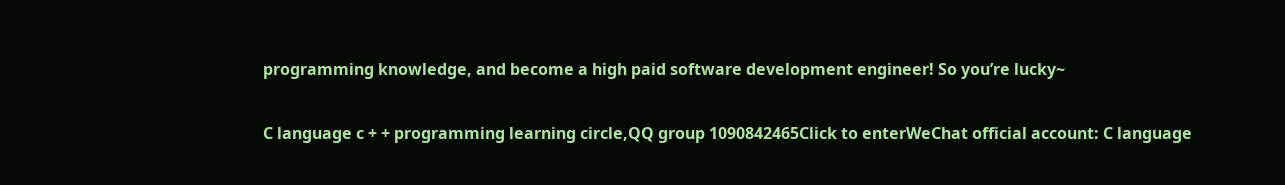programming knowledge, and become a high paid software development engineer! So you’re lucky~

C language c + + programming learning circle,QQ group 1090842465Click to enterWeChat official account: C language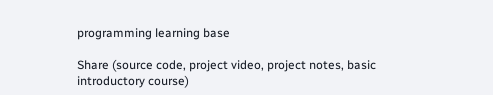programming learning base

Share (source code, project video, project notes, basic introductory course)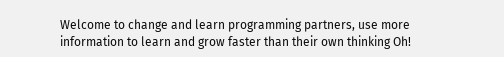Welcome to change and learn programming partners, use more information to learn and grow faster than their own thinking Oh!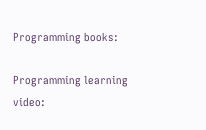Programming books:

Programming learning video: